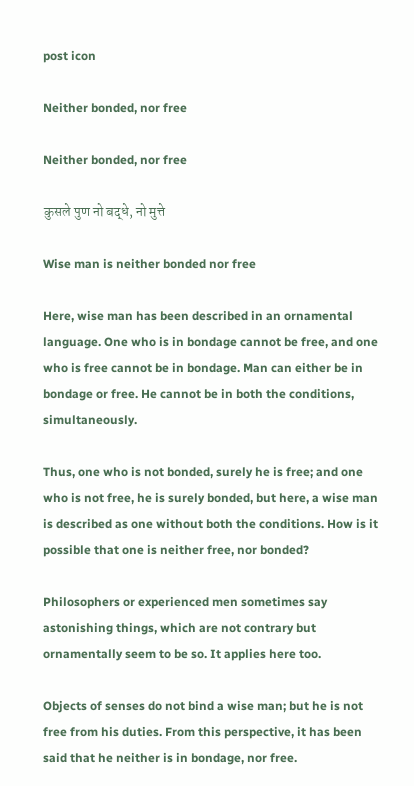post icon

Neither bonded, nor free

Neither bonded, nor free

कुसले पुण नो बद्धे, नो मुत्ते

Wise man is neither bonded nor free

Here, wise man has been described in an ornamental language. One who is in bondage cannot be free, and one who is free cannot be in bondage. Man can either be in bondage or free. He cannot be in both the conditions, simultaneously.

Thus, one who is not bonded, surely he is free; and one who is not free, he is surely bonded, but here, a wise man is described as one without both the conditions. How is it possible that one is neither free, nor bonded?

Philosophers or experienced men sometimes say astonishing things, which are not contrary but ornamentally seem to be so. It applies here too.

Objects of senses do not bind a wise man; but he is not free from his duties. From this perspective, it has been said that he neither is in bondage, nor free.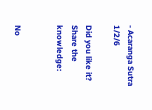- Acaranga Sutra 1/2/6

Did you like it? Share the knowledge:


No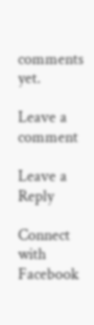comments yet.

Leave a comment

Leave a Reply

Connect with Facebook